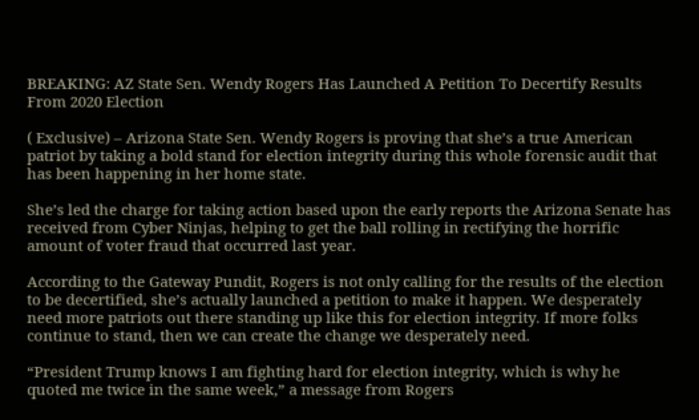BREAKING: AZ State Sen. Wendy Rogers Has Launched A Petition To Decertify Results From 2020 Election

( Exclusive) – Arizona State Sen. Wendy Rogers is proving that she’s a true American patriot by taking a bold stand for election integrity during this whole forensic audit that has been happening in her home state.

She’s led the charge for taking action based upon the early reports the Arizona Senate has received from Cyber Ninjas, helping to get the ball rolling in rectifying the horrific amount of voter fraud that occurred last year.

According to the Gateway Pundit, Rogers is not only calling for the results of the election to be decertified, she’s actually launched a petition to make it happen. We desperately need more patriots out there standing up like this for election integrity. If more folks continue to stand, then we can create the change we desperately need.

“President Trump knows I am fighting hard for election integrity, which is why he quoted me twice in the same week,” a message from Rogers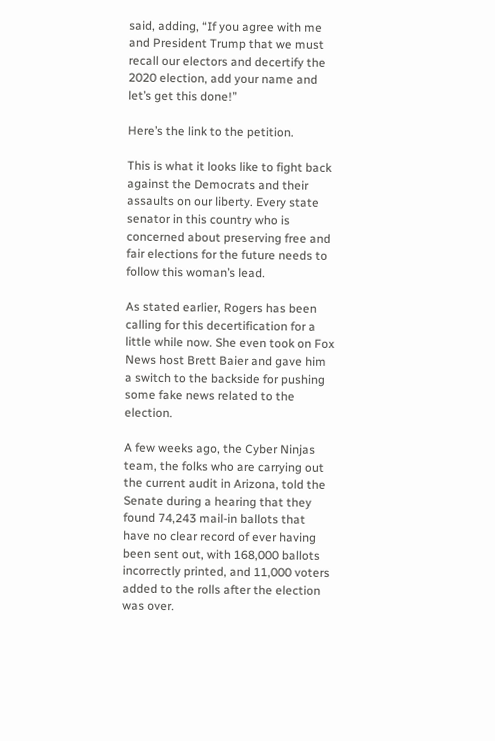said, adding, “If you agree with me and President Trump that we must recall our electors and decertify the 2020 election, add your name and let’s get this done!”

Here’s the link to the petition.

This is what it looks like to fight back against the Democrats and their assaults on our liberty. Every state senator in this country who is concerned about preserving free and fair elections for the future needs to follow this woman’s lead.

As stated earlier, Rogers has been calling for this decertification for a little while now. She even took on Fox News host Brett Baier and gave him a switch to the backside for pushing some fake news related to the election.

A few weeks ago, the Cyber Ninjas team, the folks who are carrying out the current audit in Arizona, told the Senate during a hearing that they found 74,243 mail-in ballots that have no clear record of ever having been sent out, with 168,000 ballots incorrectly printed, and 11,000 voters added to the rolls after the election was over.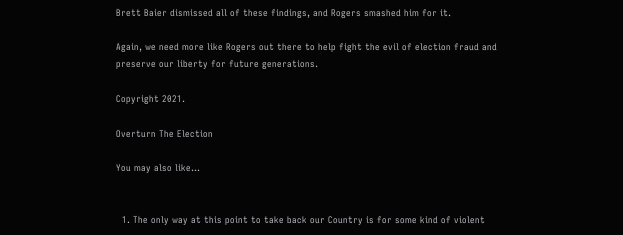Brett Baier dismissed all of these findings, and Rogers smashed him for it.

Again, we need more like Rogers out there to help fight the evil of election fraud and preserve our liberty for future generations.

Copyright 2021.

Overturn The Election

You may also like...


  1. The only way at this point to take back our Country is for some kind of violent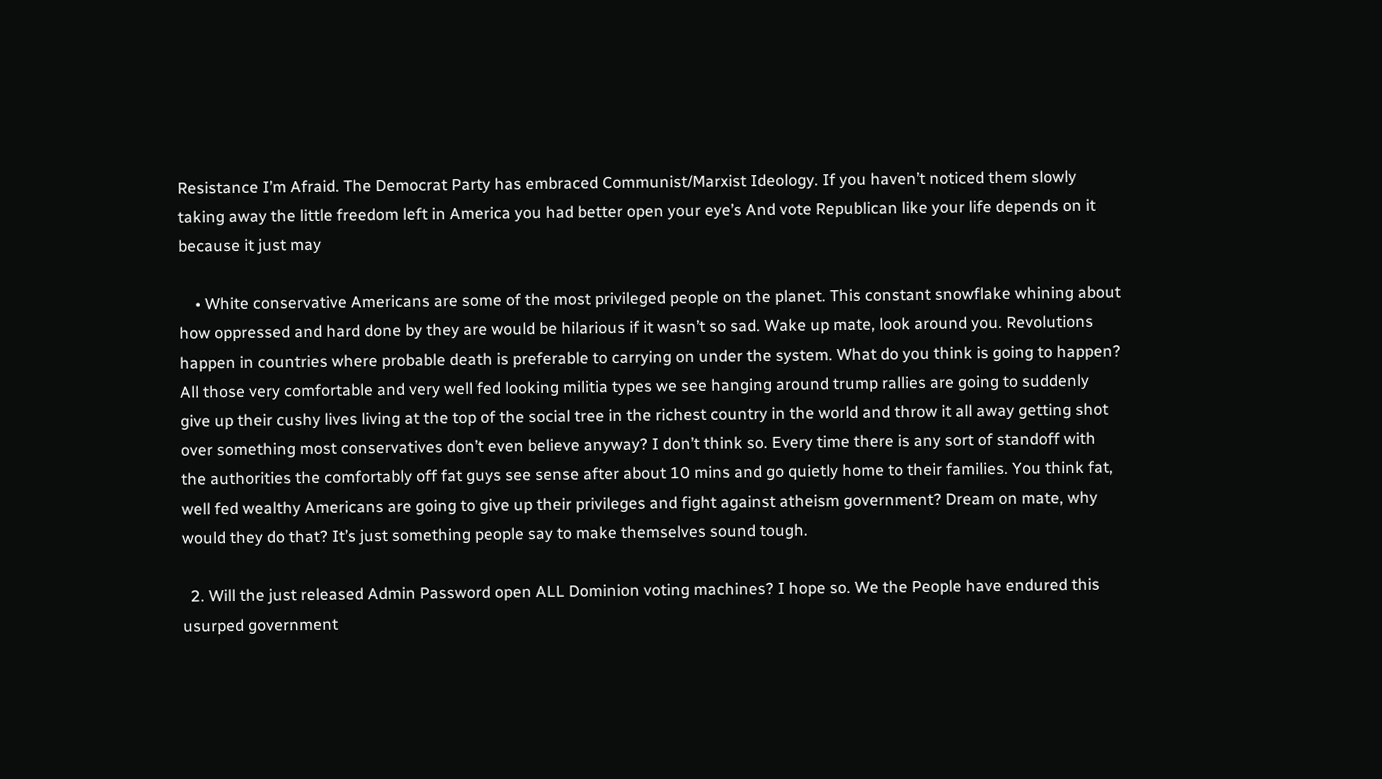Resistance I’m Afraid. The Democrat Party has embraced Communist/Marxist Ideology. If you haven’t noticed them slowly taking away the little freedom left in America you had better open your eye’s And vote Republican like your life depends on it because it just may

    • White conservative Americans are some of the most privileged people on the planet. This constant snowflake whining about how oppressed and hard done by they are would be hilarious if it wasn’t so sad. Wake up mate, look around you. Revolutions happen in countries where probable death is preferable to carrying on under the system. What do you think is going to happen? All those very comfortable and very well fed looking militia types we see hanging around trump rallies are going to suddenly give up their cushy lives living at the top of the social tree in the richest country in the world and throw it all away getting shot over something most conservatives don’t even believe anyway? I don’t think so. Every time there is any sort of standoff with the authorities the comfortably off fat guys see sense after about 10 mins and go quietly home to their families. You think fat, well fed wealthy Americans are going to give up their privileges and fight against atheism government? Dream on mate, why would they do that? It’s just something people say to make themselves sound tough.

  2. Will the just released Admin Password open ALL Dominion voting machines? I hope so. We the People have endured this usurped government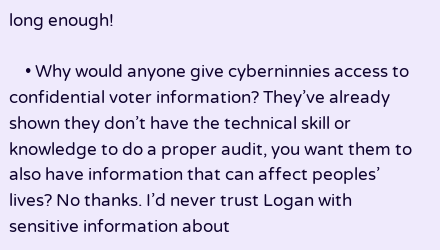long enough!

    • Why would anyone give cyberninnies access to confidential voter information? They’ve already shown they don’t have the technical skill or knowledge to do a proper audit, you want them to also have information that can affect peoples’ lives? No thanks. I’d never trust Logan with sensitive information about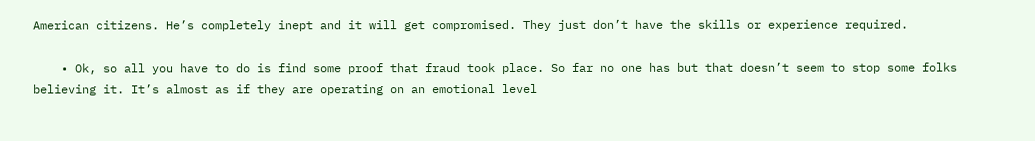American citizens. He’s completely inept and it will get compromised. They just don’t have the skills or experience required.

    • Ok, so all you have to do is find some proof that fraud took place. So far no one has but that doesn’t seem to stop some folks believing it. It’s almost as if they are operating on an emotional level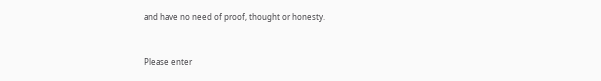and have no need of proof, thought or honesty.


Please enter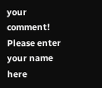your comment!
Please enter your name here